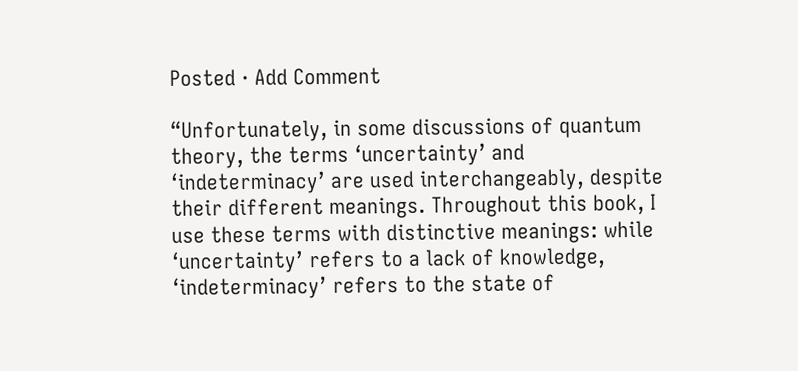Posted · Add Comment

“Unfortunately, in some discussions of quantum theory, the terms ‘uncertainty’ and ‘indeterminacy’ are used interchangeably, despite their different meanings. Throughout this book, I use these terms with distinctive meanings: while ‘uncertainty’ refers to a lack of knowledge, ‘indeterminacy’ refers to the state of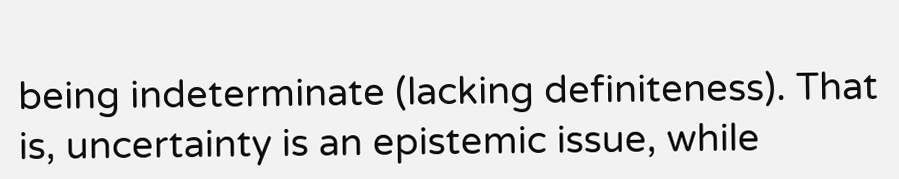being indeterminate (lacking definiteness). That is, uncertainty is an epistemic issue, while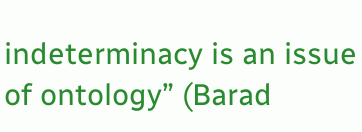indeterminacy is an issue of ontology” (Barad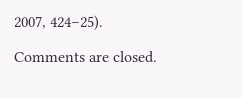2007, 424–25).

Comments are closed.